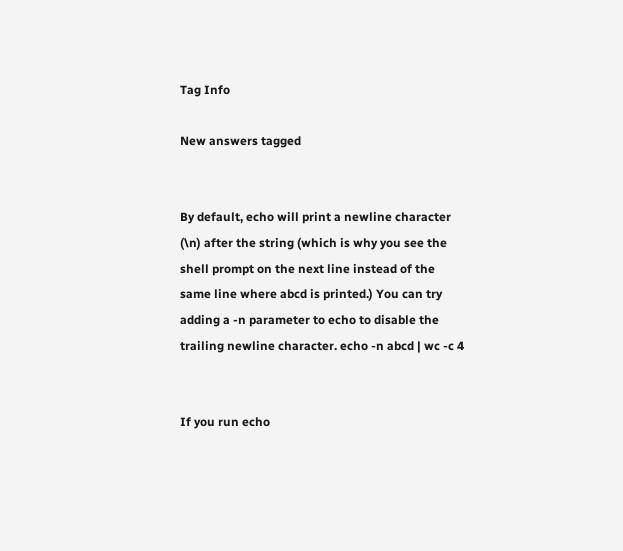Tag Info

New answers tagged


By default, echo will print a newline character (\n) after the string (which is why you see the shell prompt on the next line instead of the same line where abcd is printed.) You can try adding a -n parameter to echo to disable the trailing newline character. echo -n abcd | wc -c 4


If you run echo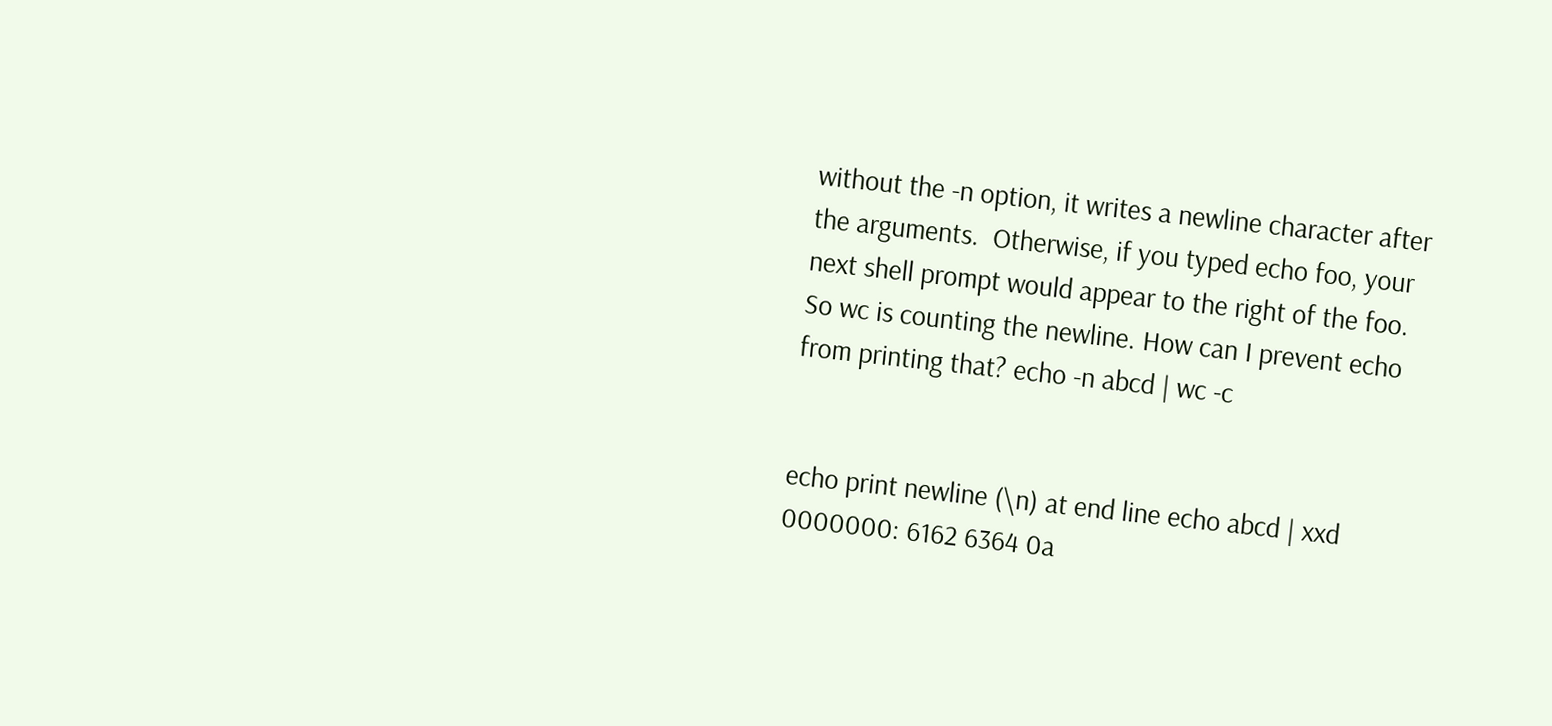without the -n option, it writes a newline character after the arguments.  Otherwise, if you typed echo foo, your next shell prompt would appear to the right of the foo.  So wc is counting the newline. How can I prevent echo from printing that? echo -n abcd | wc -c


echo print newline (\n) at end line echo abcd | xxd 0000000: 6162 6364 0a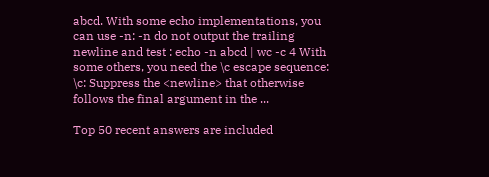abcd. With some echo implementations, you can use -n: -n do not output the trailing newline and test : echo -n abcd | wc -c 4 With some others, you need the \c escape sequence: \c: Suppress the <newline> that otherwise follows the final argument in the ...

Top 50 recent answers are included